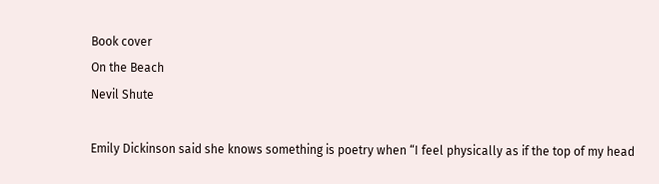Book cover
On the Beach
Nevil Shute

Emily Dickinson said she knows something is poetry when “I feel physically as if the top of my head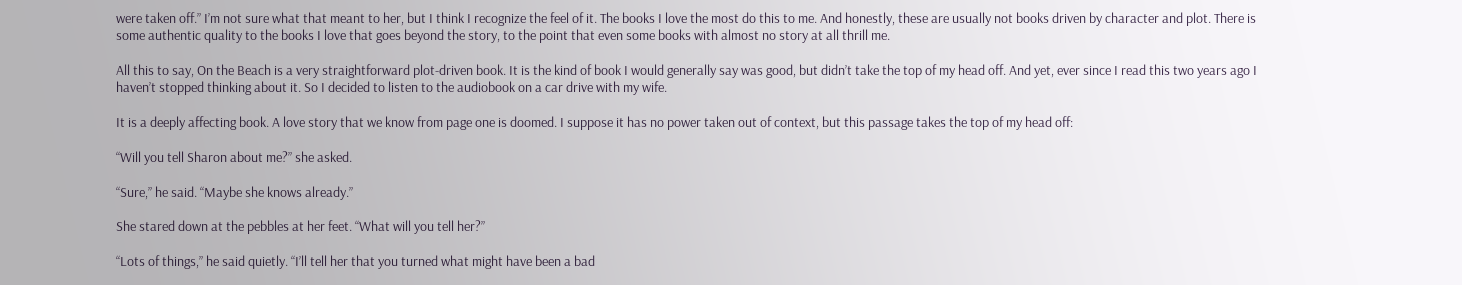were taken off.” I’m not sure what that meant to her, but I think I recognize the feel of it. The books I love the most do this to me. And honestly, these are usually not books driven by character and plot. There is some authentic quality to the books I love that goes beyond the story, to the point that even some books with almost no story at all thrill me.

All this to say, On the Beach is a very straightforward plot-driven book. It is the kind of book I would generally say was good, but didn’t take the top of my head off. And yet, ever since I read this two years ago I haven’t stopped thinking about it. So I decided to listen to the audiobook on a car drive with my wife.

It is a deeply affecting book. A love story that we know from page one is doomed. I suppose it has no power taken out of context, but this passage takes the top of my head off:

“Will you tell Sharon about me?” she asked.

“Sure,” he said. “Maybe she knows already.”

She stared down at the pebbles at her feet. “What will you tell her?”

“Lots of things,” he said quietly. “I’ll tell her that you turned what might have been a bad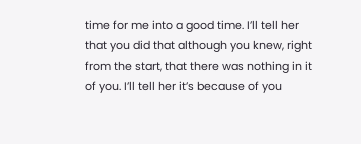time for me into a good time. I’ll tell her that you did that although you knew, right from the start, that there was nothing in it of you. I’ll tell her it’s because of you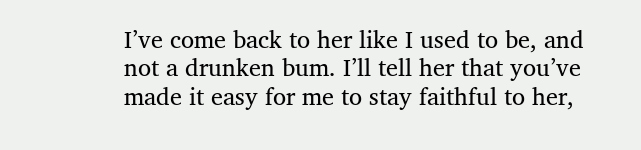I’ve come back to her like I used to be, and not a drunken bum. I’ll tell her that you’ve made it easy for me to stay faithful to her,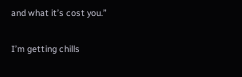and what it’s cost you.”

I’m getting chills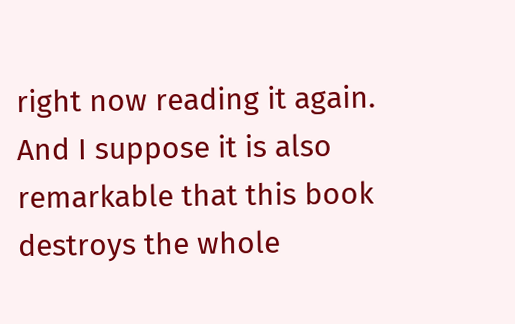right now reading it again. And I suppose it is also remarkable that this book destroys the whole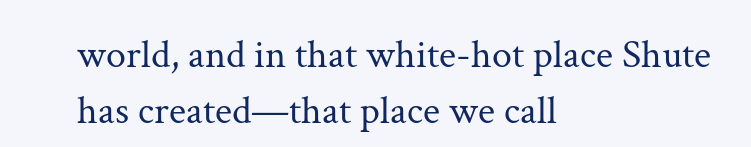world, and in that white-hot place Shute has created—that place we call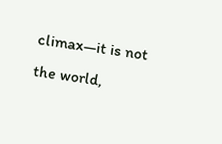climax—it is not the world,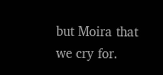but Moira that we cry for.